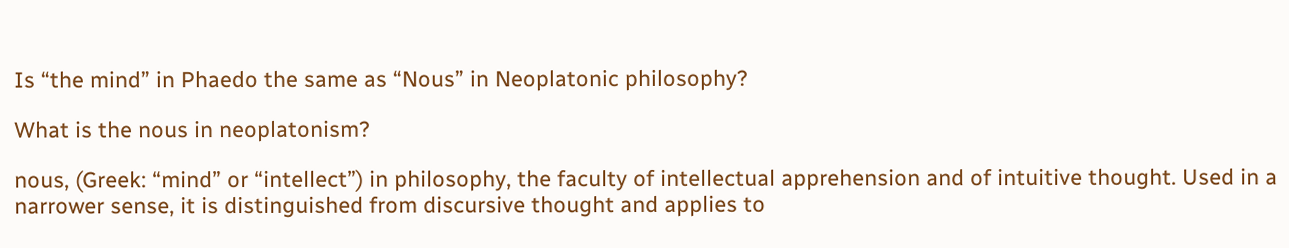Is “the mind” in Phaedo the same as “Nous” in Neoplatonic philosophy?

What is the nous in neoplatonism?

nous, (Greek: “mind” or “intellect”) in philosophy, the faculty of intellectual apprehension and of intuitive thought. Used in a narrower sense, it is distinguished from discursive thought and applies to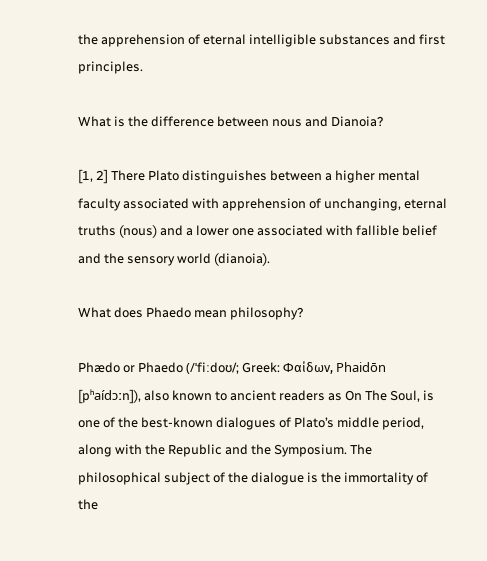the apprehension of eternal intelligible substances and first principles.

What is the difference between nous and Dianoia?

[1, 2] There Plato distinguishes between a higher mental faculty associated with apprehension of unchanging, eternal truths (nous) and a lower one associated with fallible belief and the sensory world (dianoia).

What does Phaedo mean philosophy?

Phædo or Phaedo (/ˈfiːdoʊ/; Greek: Φαίδων, Phaidōn [pʰaídɔːn]), also known to ancient readers as On The Soul, is one of the best-known dialogues of Plato’s middle period, along with the Republic and the Symposium. The philosophical subject of the dialogue is the immortality of the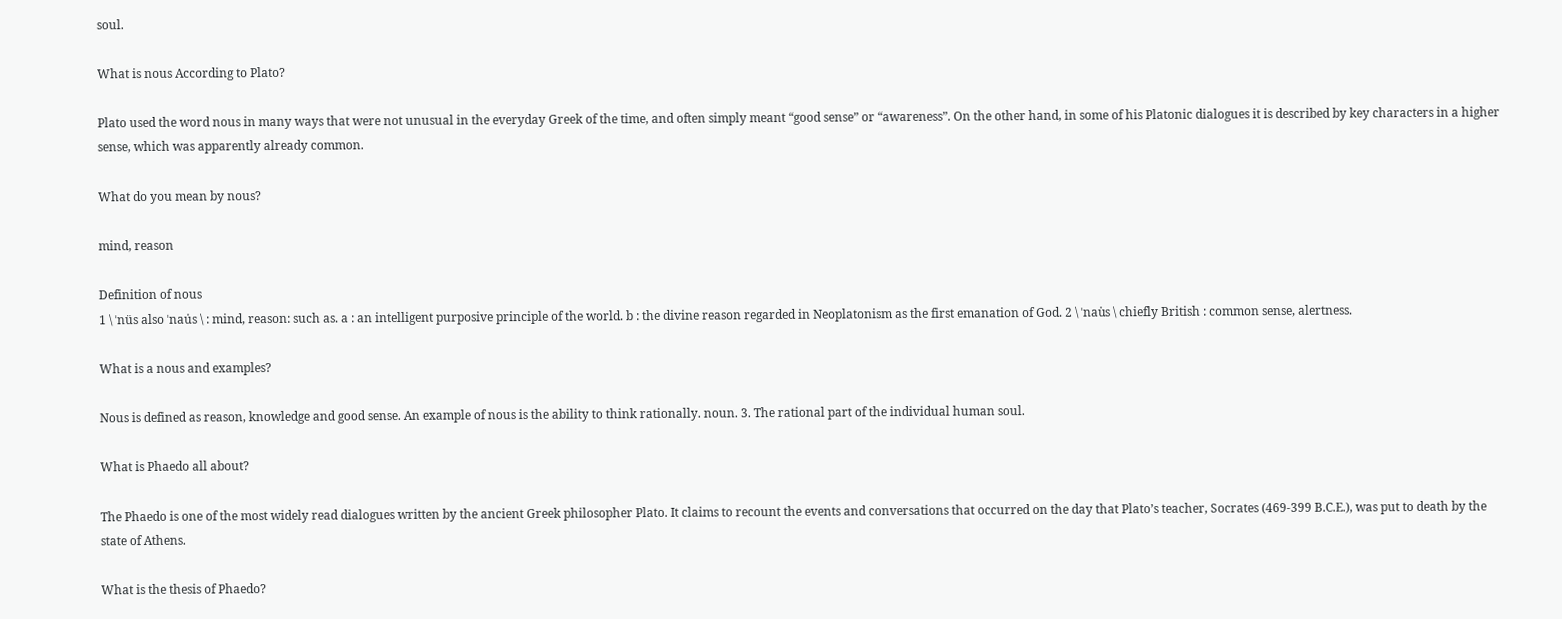soul.

What is nous According to Plato?

Plato used the word nous in many ways that were not unusual in the everyday Greek of the time, and often simply meant “good sense” or “awareness”. On the other hand, in some of his Platonic dialogues it is described by key characters in a higher sense, which was apparently already common.

What do you mean by nous?

mind, reason

Definition of nous
1 \ ˈnüs also ˈnau̇s \ : mind, reason: such as. a : an intelligent purposive principle of the world. b : the divine reason regarded in Neoplatonism as the first emanation of God. 2 \ ˈnau̇s \ chiefly British : common sense, alertness.

What is a nous and examples?

Nous is defined as reason, knowledge and good sense. An example of nous is the ability to think rationally. noun. 3. The rational part of the individual human soul.

What is Phaedo all about?

The Phaedo is one of the most widely read dialogues written by the ancient Greek philosopher Plato. It claims to recount the events and conversations that occurred on the day that Plato’s teacher, Socrates (469-399 B.C.E.), was put to death by the state of Athens.

What is the thesis of Phaedo?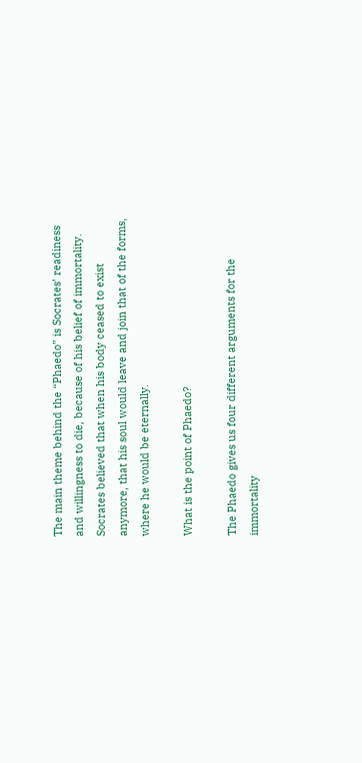The main theme behind the “Phaedo” is Socrates’ readiness and willingness to die, because of his belief of immortality. Socrates believed that when his body ceased to exist anymore, that his soul would leave and join that of the forms, where he would be eternally.

What is the point of Phaedo?

The Phaedo gives us four different arguments for the immortality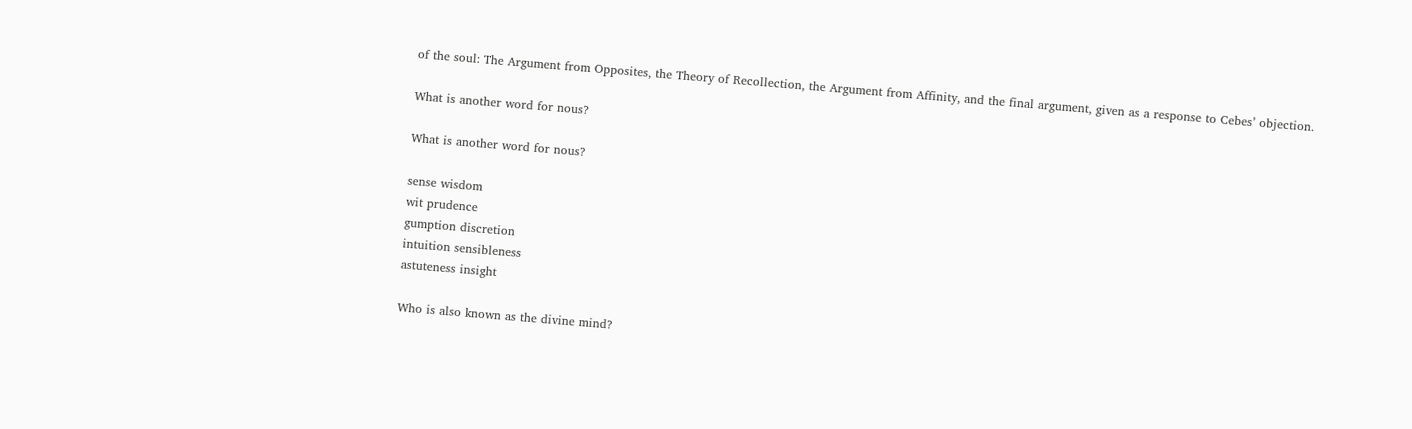of the soul: The Argument from Opposites, the Theory of Recollection, the Argument from Affinity, and the final argument, given as a response to Cebes’ objection.

What is another word for nous?

What is another word for nous?

sense wisdom
wit prudence
gumption discretion
intuition sensibleness
astuteness insight

Who is also known as the divine mind?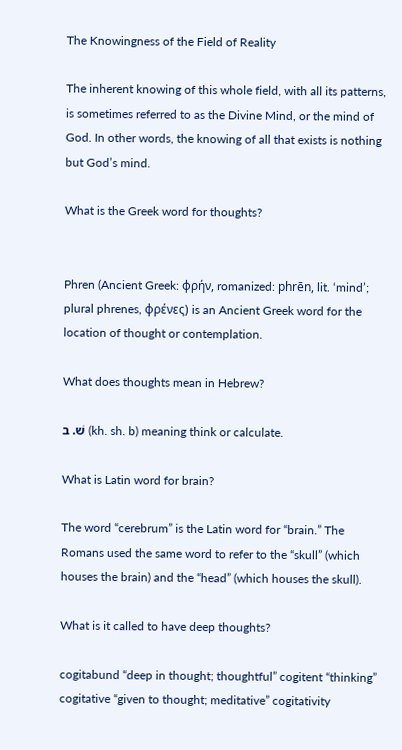The Knowingness of the Field of Reality

The inherent knowing of this whole field, with all its patterns, is sometimes referred to as the Divine Mind, or the mind of God. In other words, the knowing of all that exists is nothing but God’s mind.

What is the Greek word for thoughts?


Phren (Ancient Greek: φρήν, romanized: phrēn, lit. ‘mind’; plural phrenes, φρένες) is an Ancient Greek word for the location of thought or contemplation.

What does thoughts mean in Hebrew?

שׁ. ב (kh. sh. b) meaning think or calculate.

What is Latin word for brain?

The word “cerebrum” is the Latin word for “brain.” The Romans used the same word to refer to the “skull” (which houses the brain) and the “head” (which houses the skull).

What is it called to have deep thoughts?

cogitabund “deep in thought; thoughtful” cogitent “thinking” cogitative “given to thought; meditative” cogitativity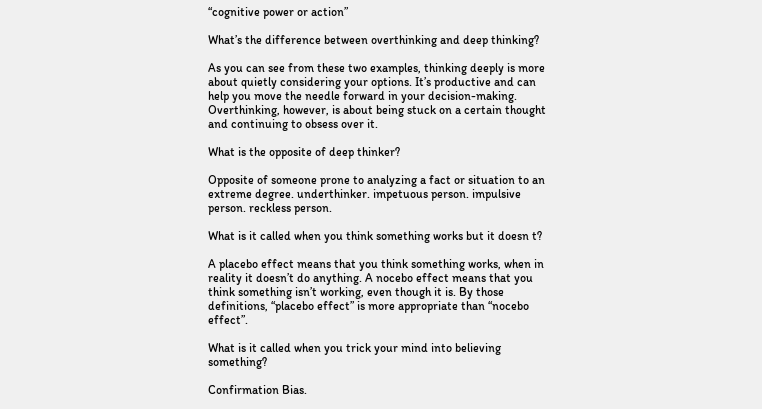“cognitive power or action”

What’s the difference between overthinking and deep thinking?

As you can see from these two examples, thinking deeply is more about quietly considering your options. It’s productive and can help you move the needle forward in your decision-making. Overthinking, however, is about being stuck on a certain thought and continuing to obsess over it.

What is the opposite of deep thinker?

Opposite of someone prone to analyzing a fact or situation to an extreme degree. underthinker. impetuous person. impulsive person. reckless person.

What is it called when you think something works but it doesn t?

A placebo effect means that you think something works, when in reality it doesn’t do anything. A nocebo effect means that you think something isn’t working, even though it is. By those definitions, “placebo effect” is more appropriate than “nocebo effect”.

What is it called when you trick your mind into believing something?

Confirmation Bias.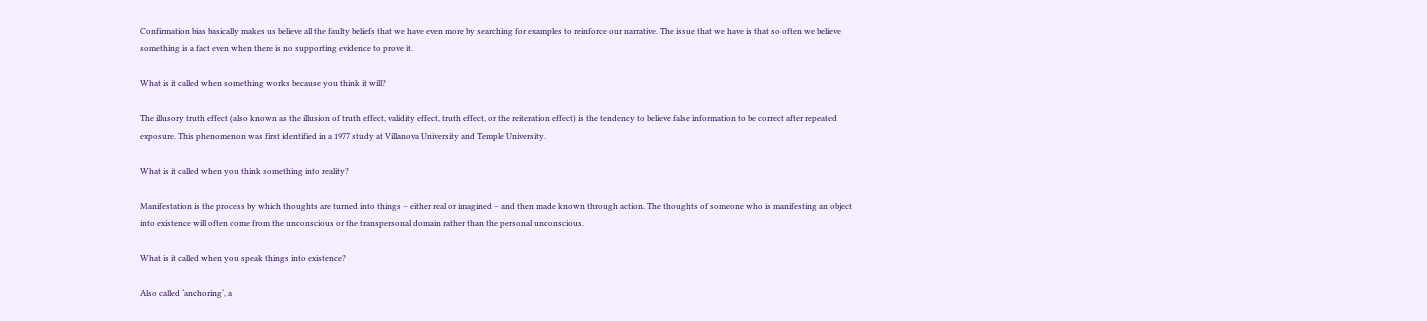Confirmation bias basically makes us believe all the faulty beliefs that we have even more by searching for examples to reinforce our narrative. The issue that we have is that so often we believe something is a fact even when there is no supporting evidence to prove it.

What is it called when something works because you think it will?

The illusory truth effect (also known as the illusion of truth effect, validity effect, truth effect, or the reiteration effect) is the tendency to believe false information to be correct after repeated exposure. This phenomenon was first identified in a 1977 study at Villanova University and Temple University.

What is it called when you think something into reality?

Manifestation is the process by which thoughts are turned into things – either real or imagined – and then made known through action. The thoughts of someone who is manifesting an object into existence will often come from the unconscious or the transpersonal domain rather than the personal unconscious.

What is it called when you speak things into existence?

Also called ‘anchoring‘, a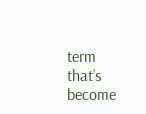term that’s become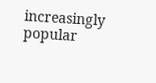increasingly popular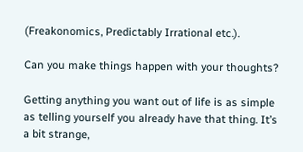(Freakonomics, Predictably Irrational etc.).

Can you make things happen with your thoughts?

Getting anything you want out of life is as simple as telling yourself you already have that thing. It’s a bit strange,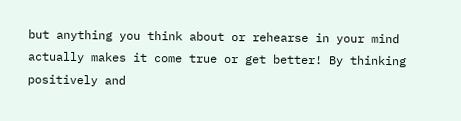but anything you think about or rehearse in your mind actually makes it come true or get better! By thinking positively and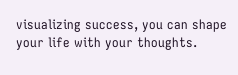visualizing success, you can shape your life with your thoughts.